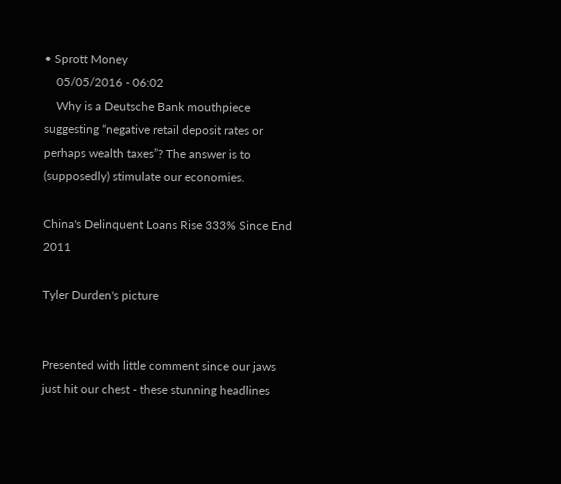• Sprott Money
    05/05/2016 - 06:02
    Why is a Deutsche Bank mouthpiece suggesting “negative retail deposit rates or perhaps wealth taxes”? The answer is to (supposedly) stimulate our economies.

China's Delinquent Loans Rise 333% Since End 2011

Tyler Durden's picture


Presented with little comment since our jaws just hit our chest - these stunning headlines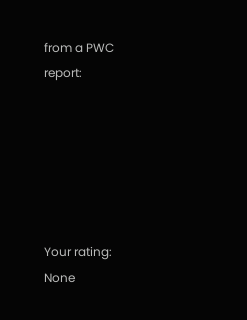from a PWC report:






Your rating: None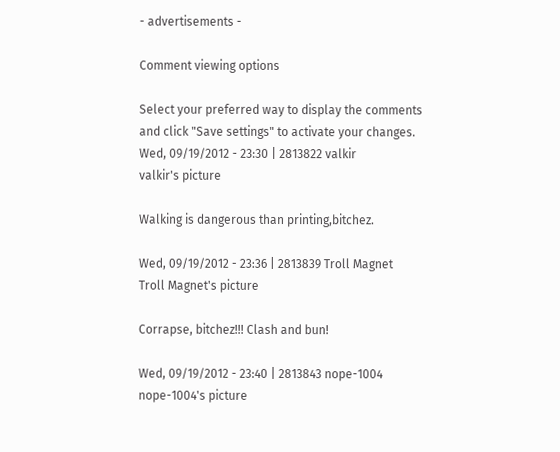- advertisements -

Comment viewing options

Select your preferred way to display the comments and click "Save settings" to activate your changes.
Wed, 09/19/2012 - 23:30 | 2813822 valkir
valkir's picture

Walking is dangerous than printing,bitchez.

Wed, 09/19/2012 - 23:36 | 2813839 Troll Magnet
Troll Magnet's picture

Corrapse, bitchez!!! Clash and bun!

Wed, 09/19/2012 - 23:40 | 2813843 nope-1004
nope-1004's picture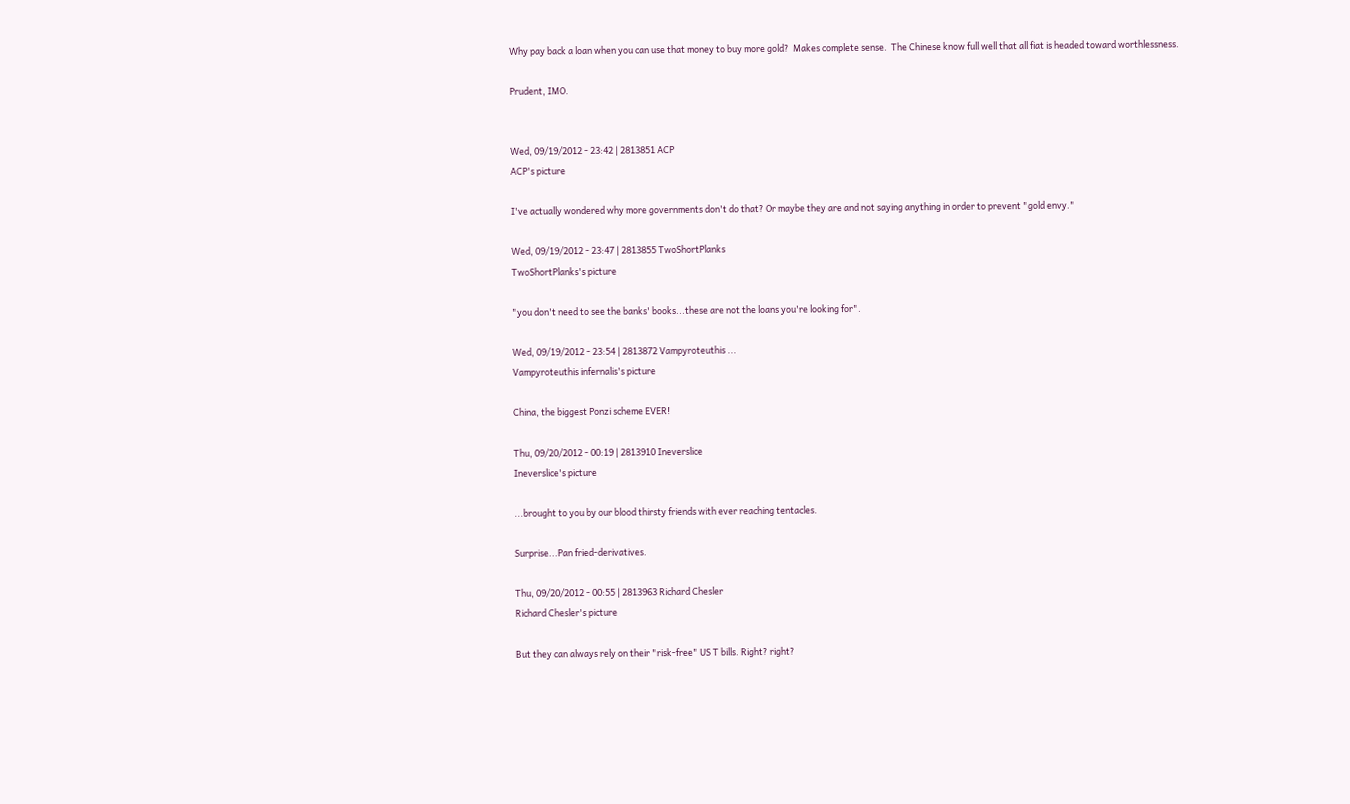Why pay back a loan when you can use that money to buy more gold?  Makes complete sense.  The Chinese know full well that all fiat is headed toward worthlessness.

Prudent, IMO.


Wed, 09/19/2012 - 23:42 | 2813851 ACP
ACP's picture

I've actually wondered why more governments don't do that? Or maybe they are and not saying anything in order to prevent "gold envy."

Wed, 09/19/2012 - 23:47 | 2813855 TwoShortPlanks
TwoShortPlanks's picture

"you don't need to see the banks' books...these are not the loans you're looking for".

Wed, 09/19/2012 - 23:54 | 2813872 Vampyroteuthis ...
Vampyroteuthis infernalis's picture

China, the biggest Ponzi scheme EVER!

Thu, 09/20/2012 - 00:19 | 2813910 Ineverslice
Ineverslice's picture

...brought to you by our blood thirsty friends with ever reaching tentacles.

Surprise...Pan fried-derivatives.

Thu, 09/20/2012 - 00:55 | 2813963 Richard Chesler
Richard Chesler's picture

But they can always rely on their "risk-free" US T bills. Right? right?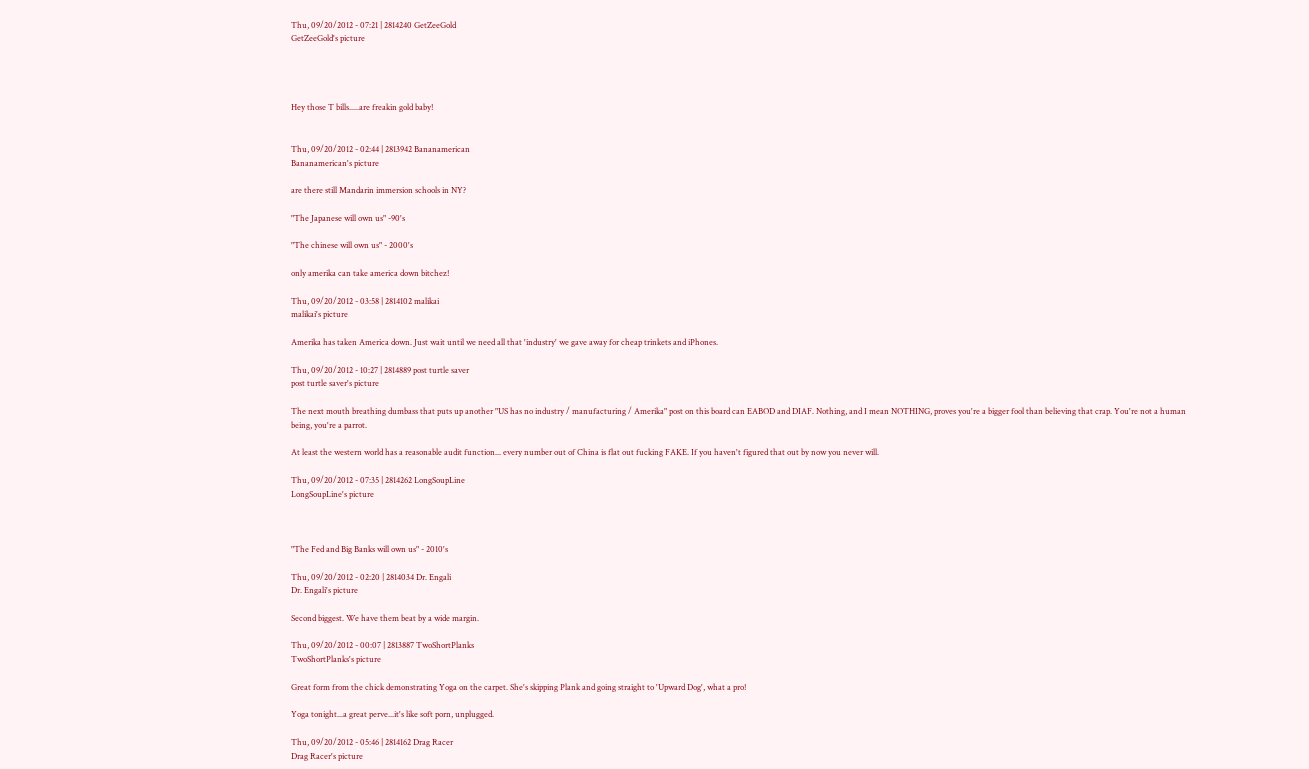Thu, 09/20/2012 - 07:21 | 2814240 GetZeeGold
GetZeeGold's picture




Hey those T bills.....are freakin gold baby!


Thu, 09/20/2012 - 02:44 | 2813942 Bananamerican
Bananamerican's picture

are there still Mandarin immersion schools in NY?

"The Japanese will own us" -90's

"The chinese will own us" - 2000's

only amerika can take america down bitchez!

Thu, 09/20/2012 - 03:58 | 2814102 malikai
malikai's picture

Amerika has taken America down. Just wait until we need all that 'industry' we gave away for cheap trinkets and iPhones.

Thu, 09/20/2012 - 10:27 | 2814889 post turtle saver
post turtle saver's picture

The next mouth breathing dumbass that puts up another "US has no industry / manufacturing / Amerika" post on this board can EABOD and DIAF. Nothing, and I mean NOTHING, proves you're a bigger fool than believing that crap. You're not a human being, you're a parrot.

At least the western world has a reasonable audit function... every number out of China is flat out fucking FAKE. If you haven't figured that out by now you never will.

Thu, 09/20/2012 - 07:35 | 2814262 LongSoupLine
LongSoupLine's picture



"The Fed and Big Banks will own us" - 2010's

Thu, 09/20/2012 - 02:20 | 2814034 Dr. Engali
Dr. Engali's picture

Second biggest. We have them beat by a wide margin.

Thu, 09/20/2012 - 00:07 | 2813887 TwoShortPlanks
TwoShortPlanks's picture

Great form from the chick demonstrating Yoga on the carpet. She's skipping Plank and going straight to 'Upward Dog', what a pro!

Yoga tonight...a great perve...it's like soft porn, unplugged.

Thu, 09/20/2012 - 05:46 | 2814162 Drag Racer
Drag Racer's picture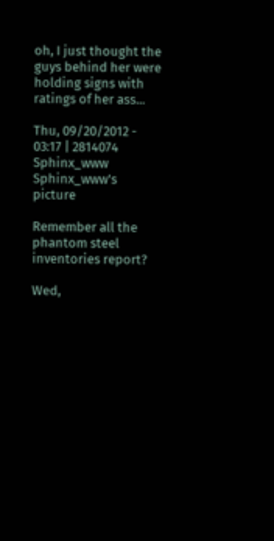oh, I just thought the guys behind her were holding signs with ratings of her ass...

Thu, 09/20/2012 - 03:17 | 2814074 Sphinx_www
Sphinx_www's picture

Remember all the phantom steel inventories report?

Wed,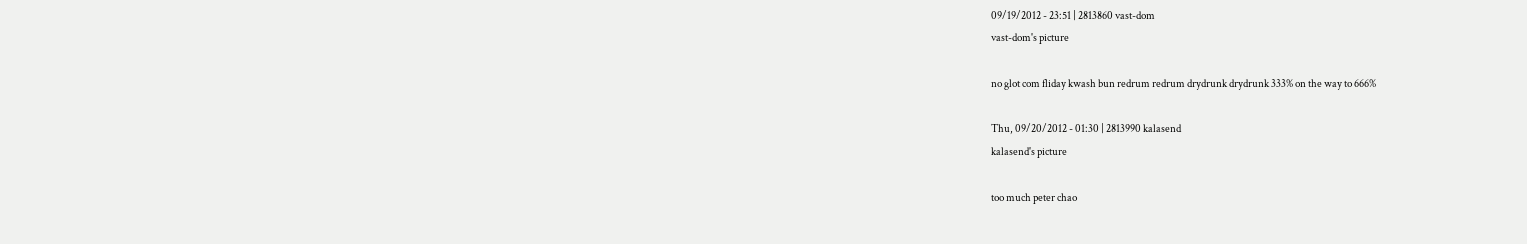09/19/2012 - 23:51 | 2813860 vast-dom
vast-dom's picture

no glot com fliday kwash bun redrum redrum drydrunk drydrunk 333% on the way to 666%

Thu, 09/20/2012 - 01:30 | 2813990 kalasend
kalasend's picture

too much peter chao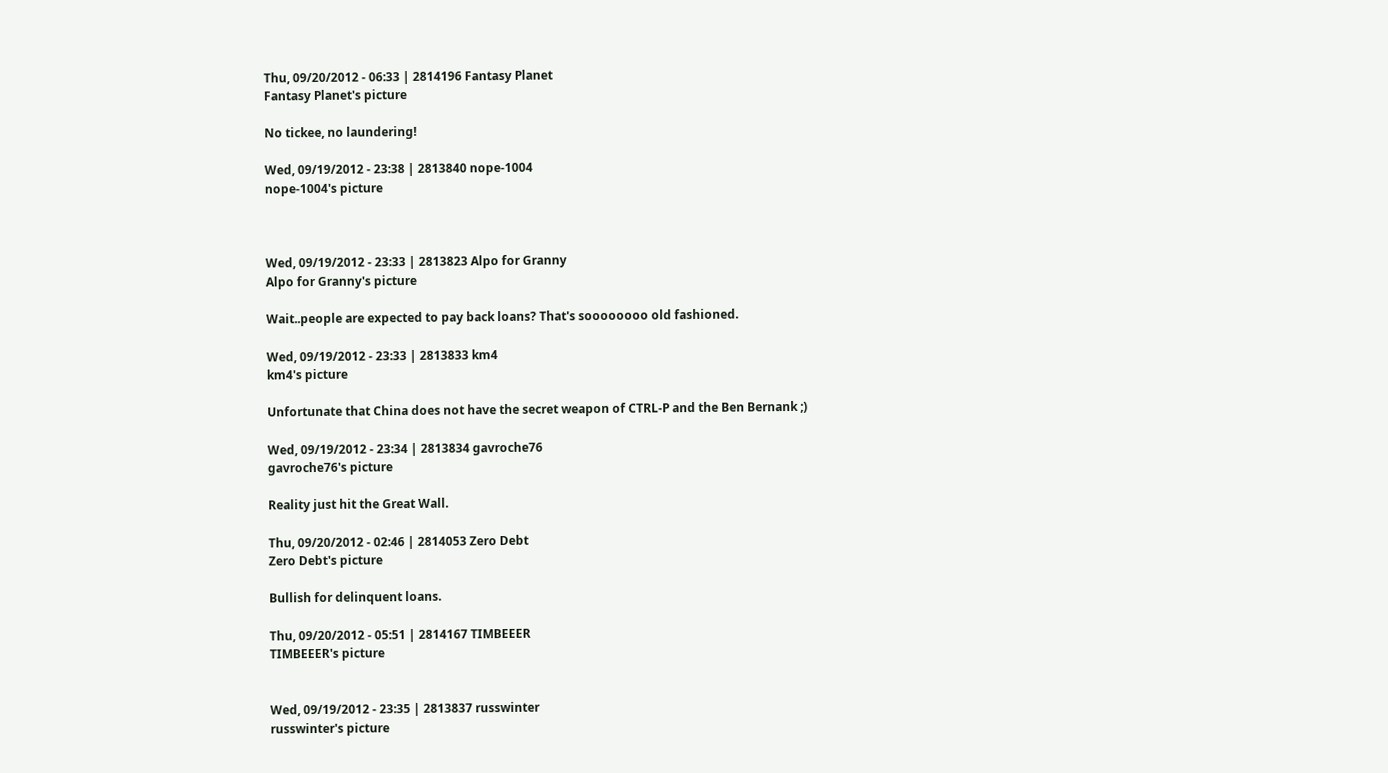Thu, 09/20/2012 - 06:33 | 2814196 Fantasy Planet
Fantasy Planet's picture

No tickee, no laundering!

Wed, 09/19/2012 - 23:38 | 2813840 nope-1004
nope-1004's picture



Wed, 09/19/2012 - 23:33 | 2813823 Alpo for Granny
Alpo for Granny's picture

Wait..people are expected to pay back loans? That's soooooooo old fashioned.

Wed, 09/19/2012 - 23:33 | 2813833 km4
km4's picture

Unfortunate that China does not have the secret weapon of CTRL-P and the Ben Bernank ;)

Wed, 09/19/2012 - 23:34 | 2813834 gavroche76
gavroche76's picture

Reality just hit the Great Wall.

Thu, 09/20/2012 - 02:46 | 2814053 Zero Debt
Zero Debt's picture

Bullish for delinquent loans.

Thu, 09/20/2012 - 05:51 | 2814167 TIMBEEER
TIMBEEER's picture


Wed, 09/19/2012 - 23:35 | 2813837 russwinter
russwinter's picture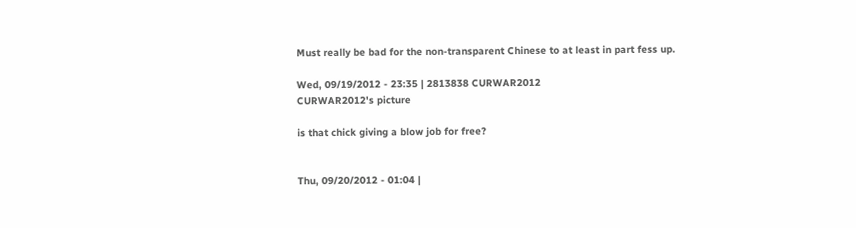Must really be bad for the non-transparent Chinese to at least in part fess up.

Wed, 09/19/2012 - 23:35 | 2813838 CURWAR2012
CURWAR2012's picture

is that chick giving a blow job for free?


Thu, 09/20/2012 - 01:04 |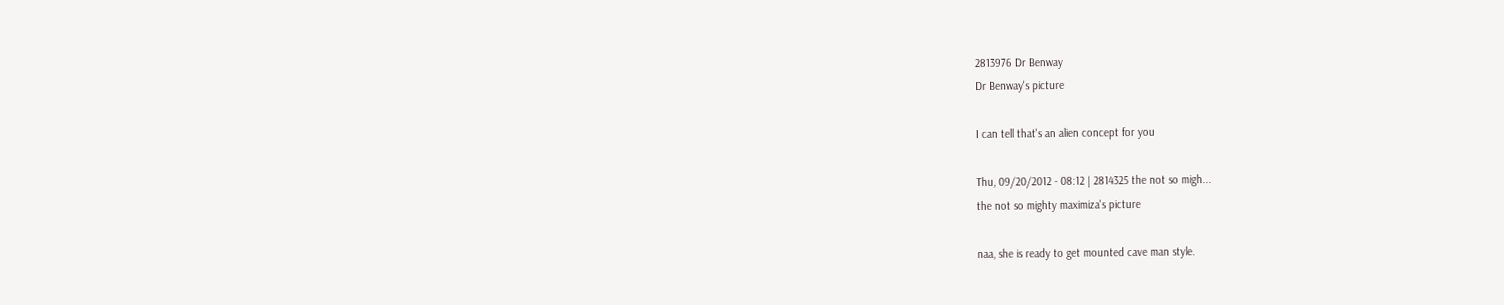2813976 Dr Benway
Dr Benway's picture

I can tell that's an alien concept for you

Thu, 09/20/2012 - 08:12 | 2814325 the not so migh...
the not so mighty maximiza's picture

naa, she is ready to get mounted cave man style.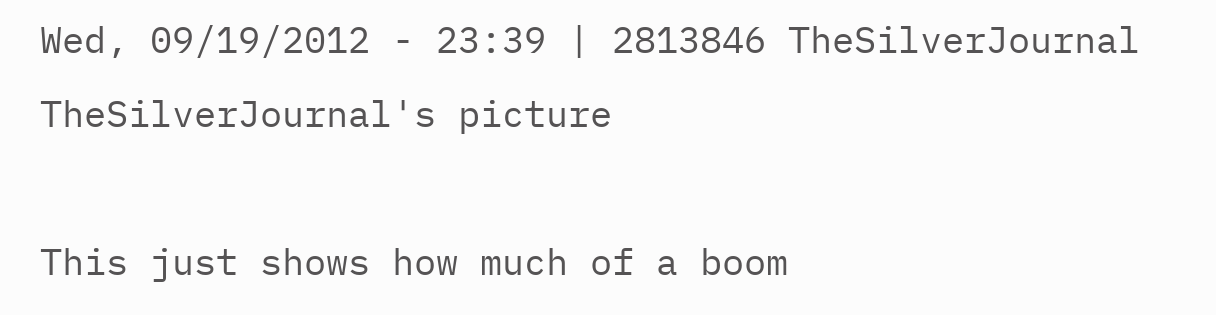Wed, 09/19/2012 - 23:39 | 2813846 TheSilverJournal
TheSilverJournal's picture

This just shows how much of a boom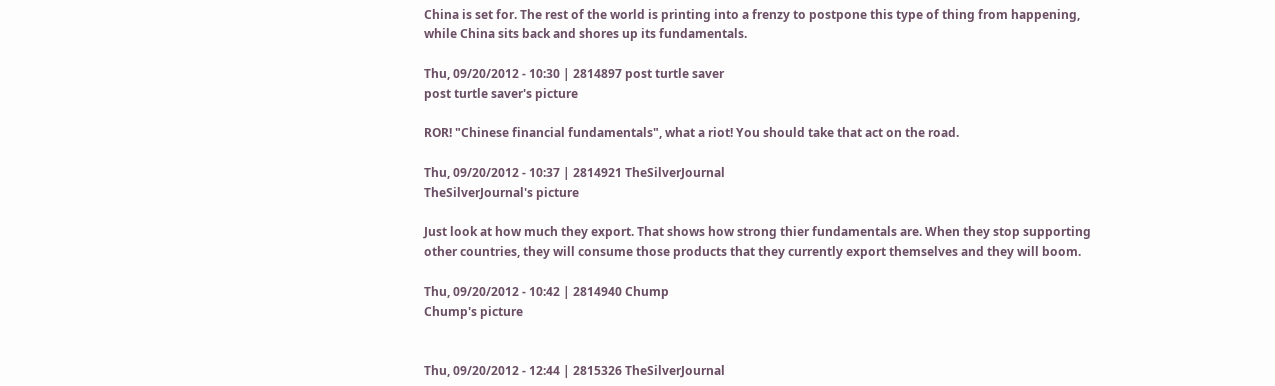China is set for. The rest of the world is printing into a frenzy to postpone this type of thing from happening, while China sits back and shores up its fundamentals.

Thu, 09/20/2012 - 10:30 | 2814897 post turtle saver
post turtle saver's picture

ROR! "Chinese financial fundamentals", what a riot! You should take that act on the road.

Thu, 09/20/2012 - 10:37 | 2814921 TheSilverJournal
TheSilverJournal's picture

Just look at how much they export. That shows how strong thier fundamentals are. When they stop supporting other countries, they will consume those products that they currently export themselves and they will boom.

Thu, 09/20/2012 - 10:42 | 2814940 Chump
Chump's picture


Thu, 09/20/2012 - 12:44 | 2815326 TheSilverJournal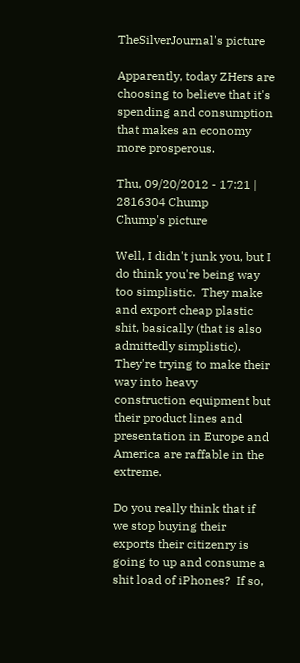TheSilverJournal's picture

Apparently, today ZHers are choosing to believe that it's spending and consumption that makes an economy more prosperous.

Thu, 09/20/2012 - 17:21 | 2816304 Chump
Chump's picture

Well, I didn't junk you, but I do think you're being way too simplistic.  They make and export cheap plastic shit, basically (that is also admittedly simplistic).  They're trying to make their way into heavy construction equipment but their product lines and presentation in Europe and America are raffable in the extreme.

Do you really think that if we stop buying their exports their citizenry is going to up and consume a shit load of iPhones?  If so,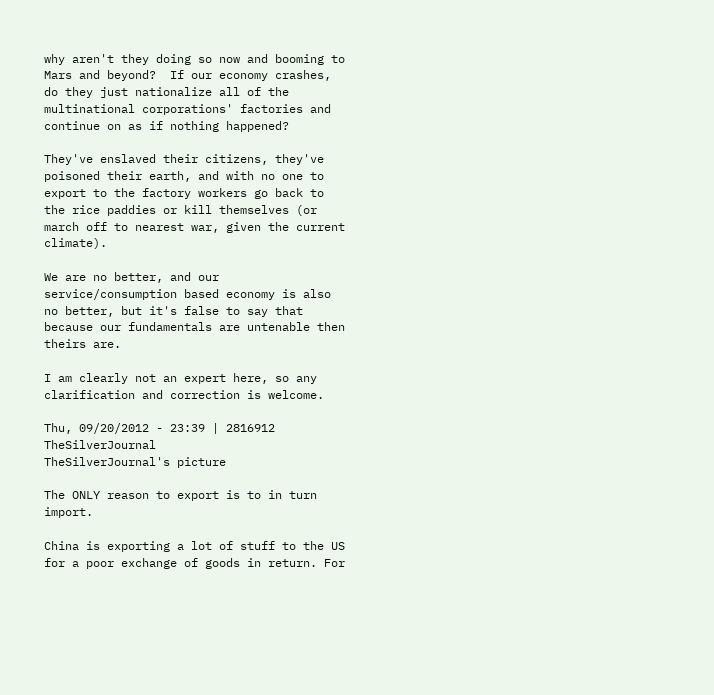why aren't they doing so now and booming to Mars and beyond?  If our economy crashes, do they just nationalize all of the multinational corporations' factories and continue on as if nothing happened?

They've enslaved their citizens, they've poisoned their earth, and with no one to export to the factory workers go back to the rice paddies or kill themselves (or march off to nearest war, given the current climate).

We are no better, and our service/consumption based economy is also no better, but it's false to say that because our fundamentals are untenable then theirs are.

I am clearly not an expert here, so any clarification and correction is welcome.

Thu, 09/20/2012 - 23:39 | 2816912 TheSilverJournal
TheSilverJournal's picture

The ONLY reason to export is to in turn import.

China is exporting a lot of stuff to the US for a poor exchange of goods in return. For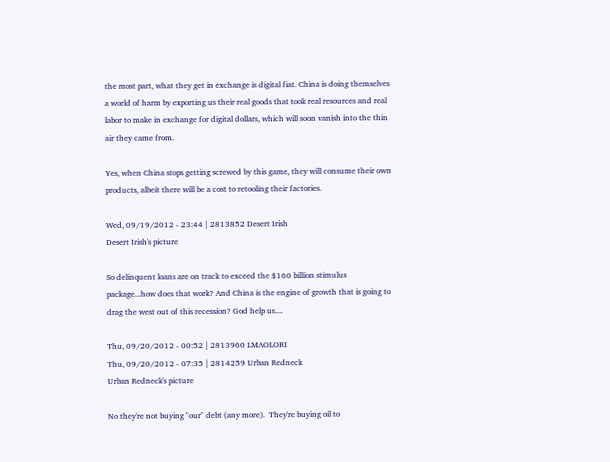the most part, what they get in exchange is digital fiat. China is doing themselves a world of harm by exporting us their real goods that took real resources and real labor to make in exchange for digital dollars, which will soon vanish into the thin air they came from.

Yes, when China stops getting screwed by this game, they will consume their own products, albeit there will be a cost to retooling their factories.

Wed, 09/19/2012 - 23:44 | 2813852 Desert Irish
Desert Irish's picture

So delinquent loans are on track to exceed the $160 billion stimulus package...how does that work? And China is the engine of growth that is going to drag the west out of this recession? God help us....

Thu, 09/20/2012 - 00:52 | 2813960 LMAOLORI
Thu, 09/20/2012 - 07:35 | 2814259 Urban Redneck
Urban Redneck's picture

No they're not buying "our" debt (any more).  They're buying oil to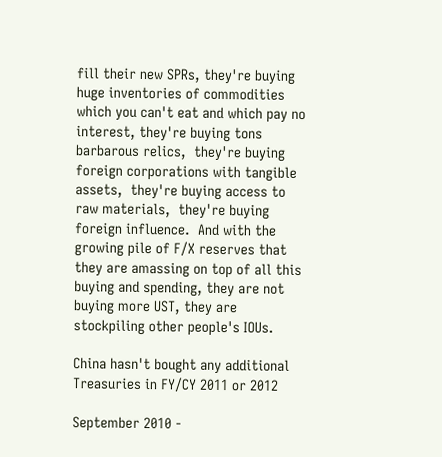fill their new SPRs, they're buying huge inventories of commodities which you can't eat and which pay no interest, they're buying tons barbarous relics,  they're buying foreign corporations with tangible assets,  they're buying access to raw materials,  they're buying foreign influence.  And with the growing pile of F/X reserves that they are amassing on top of all this buying and spending, they are not buying more UST, they are stockpiling other people's IOUs.

China hasn't bought any additional Treasuries in FY/CY 2011 or 2012

September 2010 -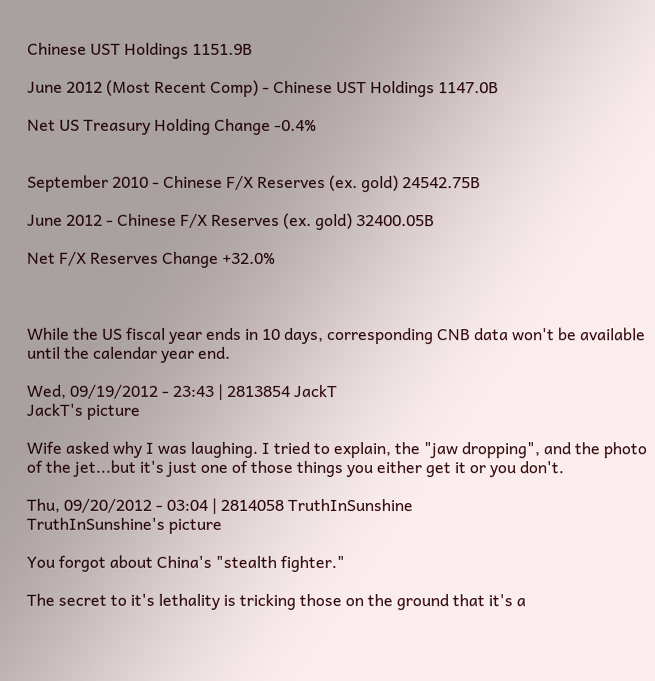Chinese UST Holdings 1151.9B

June 2012 (Most Recent Comp) - Chinese UST Holdings 1147.0B

Net US Treasury Holding Change -0.4%


September 2010 - Chinese F/X Reserves (ex. gold) 24542.75B

June 2012 - Chinese F/X Reserves (ex. gold) 32400.05B

Net F/X Reserves Change +32.0%



While the US fiscal year ends in 10 days, corresponding CNB data won't be available until the calendar year end.

Wed, 09/19/2012 - 23:43 | 2813854 JackT
JackT's picture

Wife asked why I was laughing. I tried to explain, the "jaw dropping", and the photo of the jet...but it's just one of those things you either get it or you don't.

Thu, 09/20/2012 - 03:04 | 2814058 TruthInSunshine
TruthInSunshine's picture

You forgot about China's "stealth fighter."

The secret to it's lethality is tricking those on the ground that it's a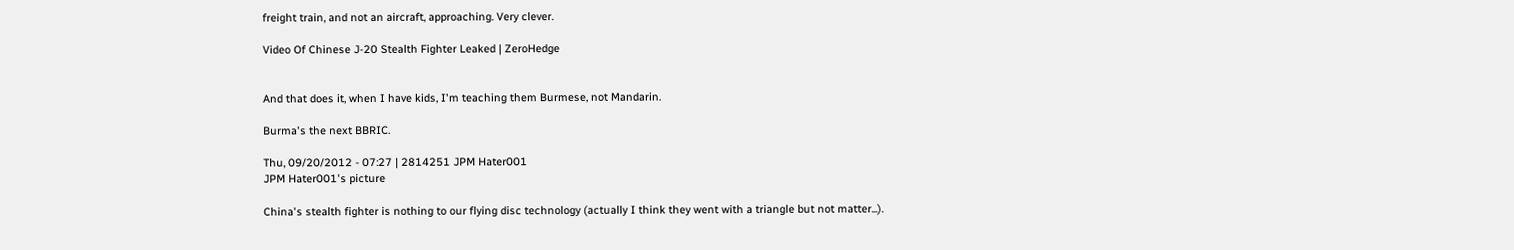freight train, and not an aircraft, approaching. Very clever.

Video Of Chinese J-20 Stealth Fighter Leaked | ZeroHedge


And that does it, when I have kids, I'm teaching them Burmese, not Mandarin.

Burma's the next BBRIC.

Thu, 09/20/2012 - 07:27 | 2814251 JPM Hater001
JPM Hater001's picture

China's stealth fighter is nothing to our flying disc technology (actually I think they went with a triangle but not matter...).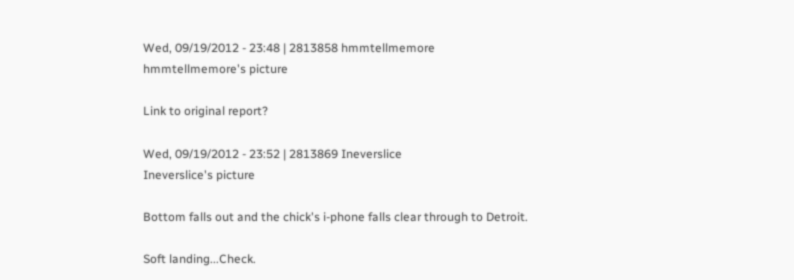Wed, 09/19/2012 - 23:48 | 2813858 hmmtellmemore
hmmtellmemore's picture

Link to original report?

Wed, 09/19/2012 - 23:52 | 2813869 Ineverslice
Ineverslice's picture

Bottom falls out and the chick's i-phone falls clear through to Detroit.

Soft landing...Check.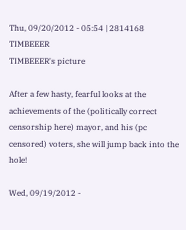Thu, 09/20/2012 - 05:54 | 2814168 TIMBEEER
TIMBEEER's picture

After a few hasty, fearful looks at the achievements of the (politically correct censorship here) mayor, and his (pc censored) voters, she will jump back into the hole!

Wed, 09/19/2012 -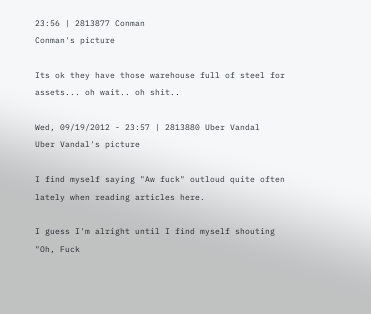23:56 | 2813877 Conman
Conman's picture

Its ok they have those warehouse full of steel for assets... oh wait.. oh shit..

Wed, 09/19/2012 - 23:57 | 2813880 Uber Vandal
Uber Vandal's picture

I find myself saying "Aw fuck" outloud quite often lately when reading articles here.

I guess I'm alright until I find myself shouting "Oh, Fuck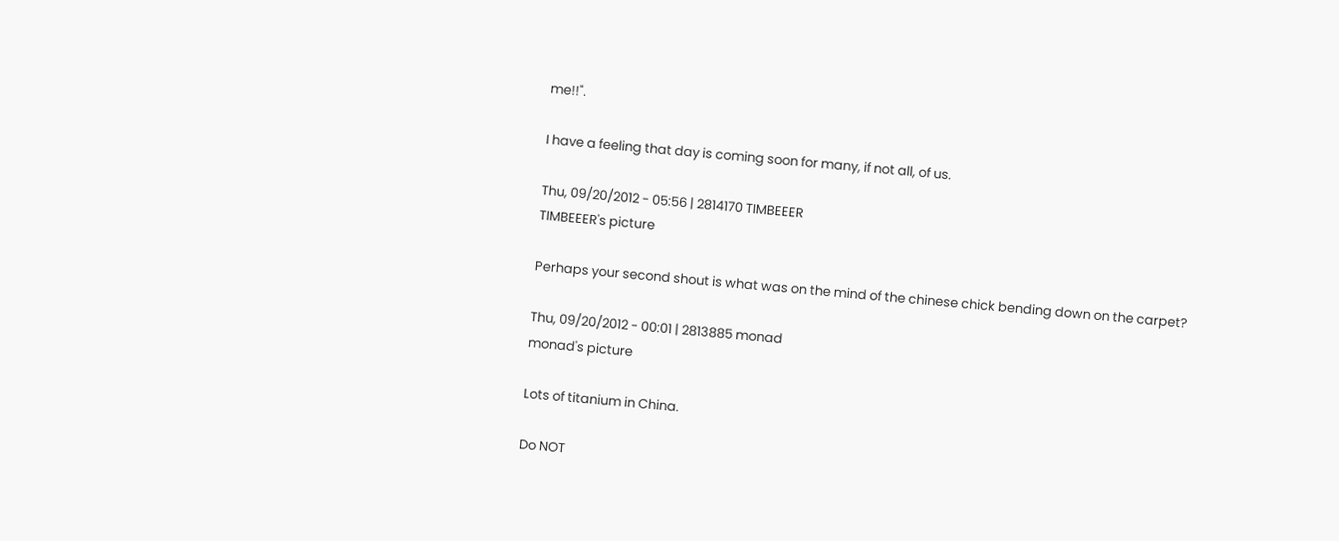me!!".

I have a feeling that day is coming soon for many, if not all, of us.

Thu, 09/20/2012 - 05:56 | 2814170 TIMBEEER
TIMBEEER's picture

Perhaps your second shout is what was on the mind of the chinese chick bending down on the carpet?

Thu, 09/20/2012 - 00:01 | 2813885 monad
monad's picture

Lots of titanium in China.

Do NOT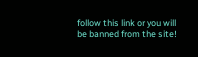follow this link or you will be banned from the site!